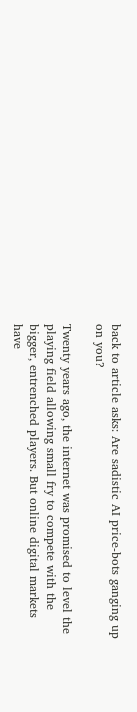back to article asks: Are sadistic AI price-bots ganging up on you?

Twenty years ago, the internet was promised to level the playing field allowing small fry to compete with the bigger, entrenched players. But online digital markets have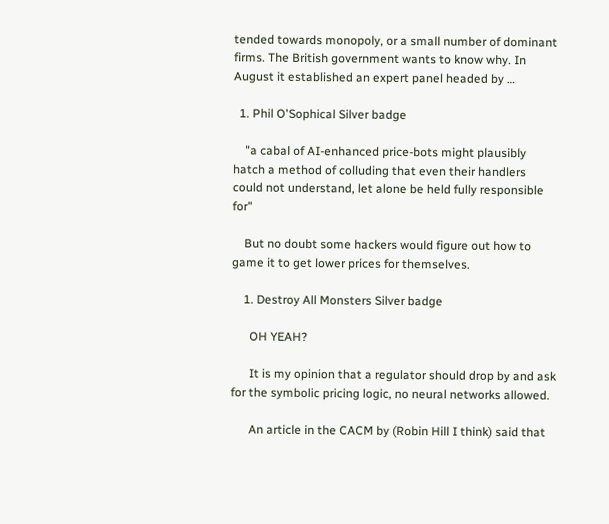tended towards monopoly, or a small number of dominant firms. The British government wants to know why. In August it established an expert panel headed by …

  1. Phil O'Sophical Silver badge

    "a cabal of AI-enhanced price-bots might plausibly hatch a method of colluding that even their handlers could not understand, let alone be held fully responsible for"

    But no doubt some hackers would figure out how to game it to get lower prices for themselves.

    1. Destroy All Monsters Silver badge

      OH YEAH?

      It is my opinion that a regulator should drop by and ask for the symbolic pricing logic, no neural networks allowed.

      An article in the CACM by (Robin Hill I think) said that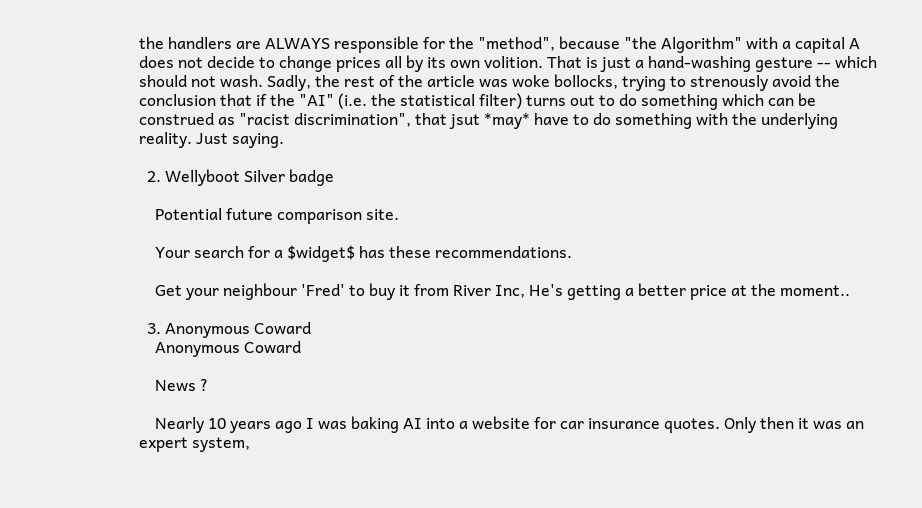the handlers are ALWAYS responsible for the "method", because "the Algorithm" with a capital A does not decide to change prices all by its own volition. That is just a hand-washing gesture -- which should not wash. Sadly, the rest of the article was woke bollocks, trying to strenously avoid the conclusion that if the "AI" (i.e. the statistical filter) turns out to do something which can be construed as "racist discrimination", that jsut *may* have to do something with the underlying reality. Just saying.

  2. Wellyboot Silver badge

    Potential future comparison site.

    Your search for a $widget$ has these recommendations.

    Get your neighbour 'Fred' to buy it from River Inc, He's getting a better price at the moment..

  3. Anonymous Coward
    Anonymous Coward

    News ?

    Nearly 10 years ago I was baking AI into a website for car insurance quotes. Only then it was an expert system,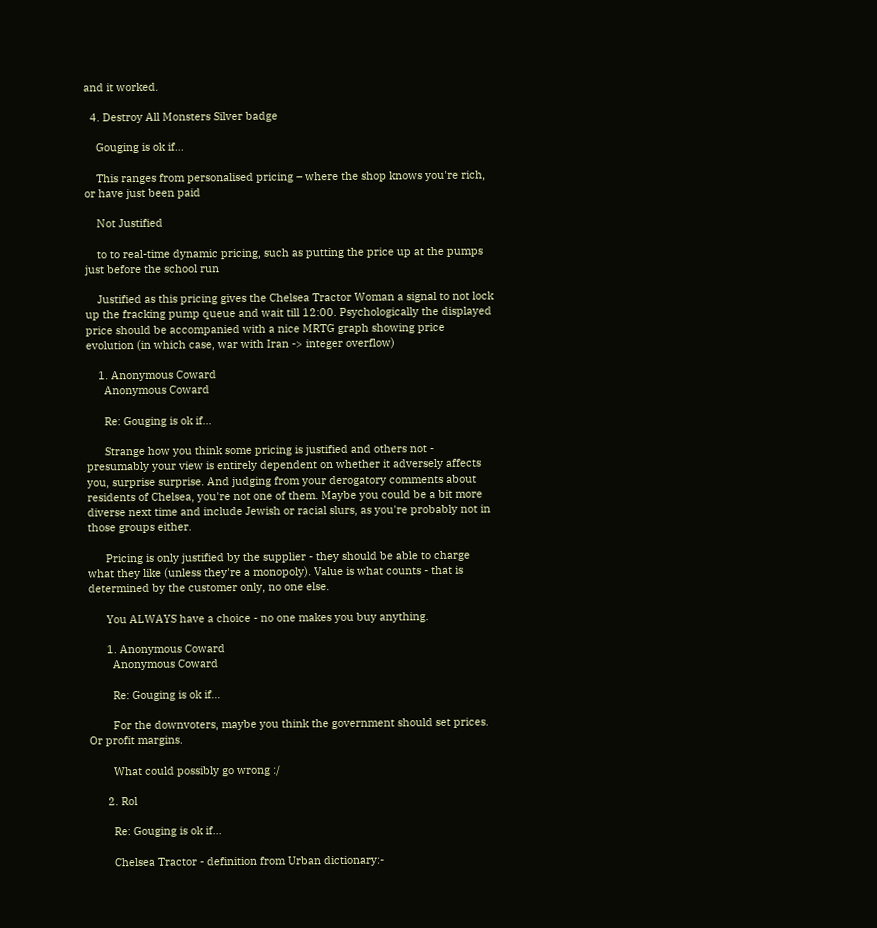and it worked.

  4. Destroy All Monsters Silver badge

    Gouging is ok if...

    This ranges from personalised pricing – where the shop knows you're rich, or have just been paid

    Not Justified

    to to real-time dynamic pricing, such as putting the price up at the pumps just before the school run

    Justified as this pricing gives the Chelsea Tractor Woman a signal to not lock up the fracking pump queue and wait till 12:00. Psychologically the displayed price should be accompanied with a nice MRTG graph showing price evolution (in which case, war with Iran -> integer overflow)

    1. Anonymous Coward
      Anonymous Coward

      Re: Gouging is ok if...

      Strange how you think some pricing is justified and others not - presumably your view is entirely dependent on whether it adversely affects you, surprise surprise. And judging from your derogatory comments about residents of Chelsea, you're not one of them. Maybe you could be a bit more diverse next time and include Jewish or racial slurs, as you're probably not in those groups either.

      Pricing is only justified by the supplier - they should be able to charge what they like (unless they're a monopoly). Value is what counts - that is determined by the customer only, no one else.

      You ALWAYS have a choice - no one makes you buy anything.

      1. Anonymous Coward
        Anonymous Coward

        Re: Gouging is ok if...

        For the downvoters, maybe you think the government should set prices. Or profit margins.

        What could possibly go wrong :/

      2. Rol

        Re: Gouging is ok if...

        Chelsea Tractor - definition from Urban dictionary:-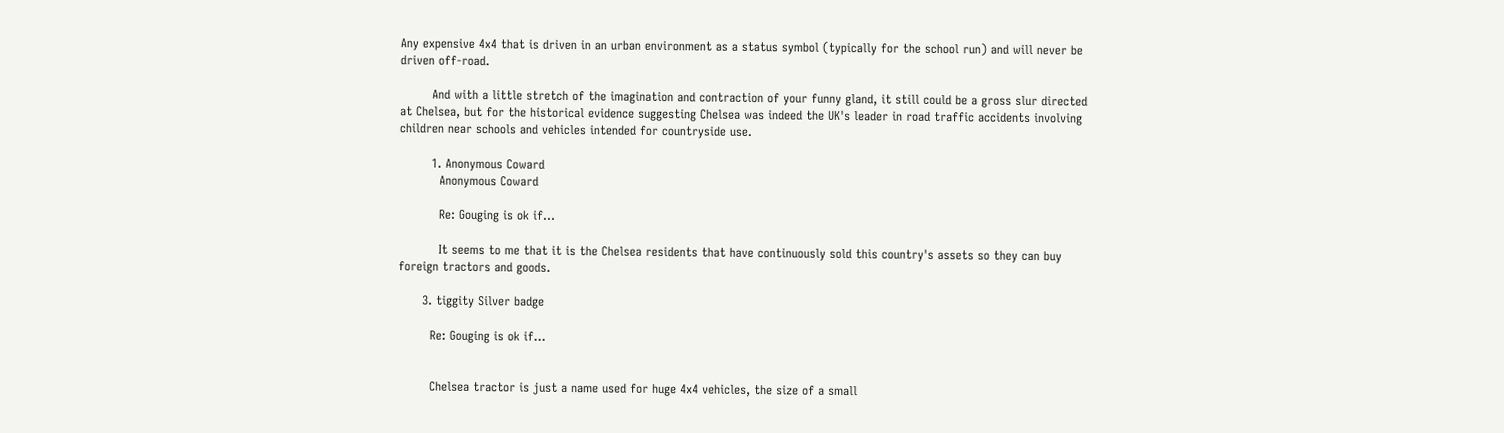Any expensive 4x4 that is driven in an urban environment as a status symbol (typically for the school run) and will never be driven off-road.

        And with a little stretch of the imagination and contraction of your funny gland, it still could be a gross slur directed at Chelsea, but for the historical evidence suggesting Chelsea was indeed the UK's leader in road traffic accidents involving children near schools and vehicles intended for countryside use.

        1. Anonymous Coward
          Anonymous Coward

          Re: Gouging is ok if...

          It seems to me that it is the Chelsea residents that have continuously sold this country's assets so they can buy foreign tractors and goods.

      3. tiggity Silver badge

        Re: Gouging is ok if...


        Chelsea tractor is just a name used for huge 4x4 vehicles, the size of a small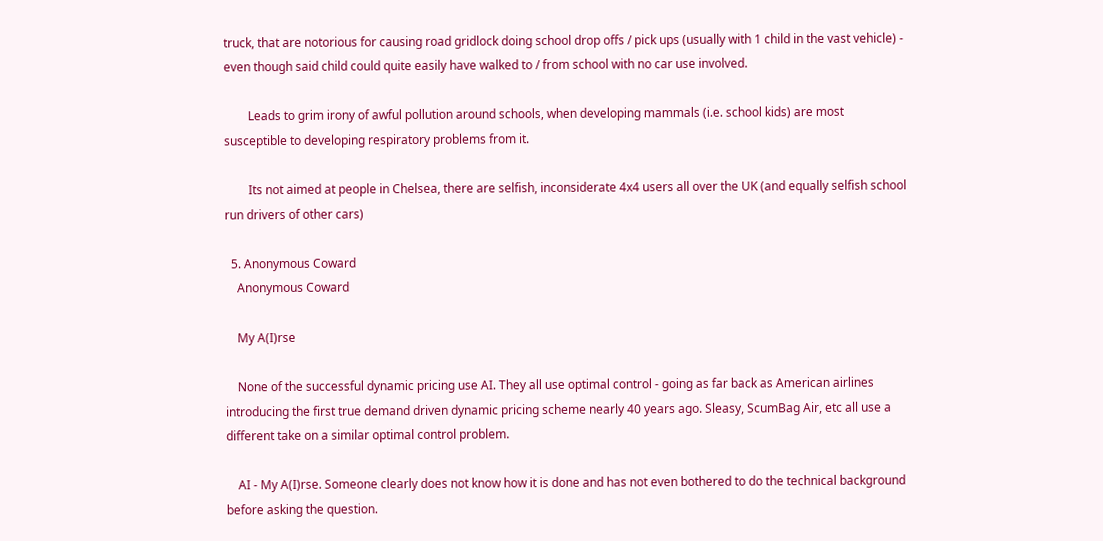truck, that are notorious for causing road gridlock doing school drop offs / pick ups (usually with 1 child in the vast vehicle) - even though said child could quite easily have walked to / from school with no car use involved.

        Leads to grim irony of awful pollution around schools, when developing mammals (i.e. school kids) are most susceptible to developing respiratory problems from it.

        Its not aimed at people in Chelsea, there are selfish, inconsiderate 4x4 users all over the UK (and equally selfish school run drivers of other cars)

  5. Anonymous Coward
    Anonymous Coward

    My A(I)rse

    None of the successful dynamic pricing use AI. They all use optimal control - going as far back as American airlines introducing the first true demand driven dynamic pricing scheme nearly 40 years ago. Sleasy, ScumBag Air, etc all use a different take on a similar optimal control problem.

    AI - My A(I)rse. Someone clearly does not know how it is done and has not even bothered to do the technical background before asking the question.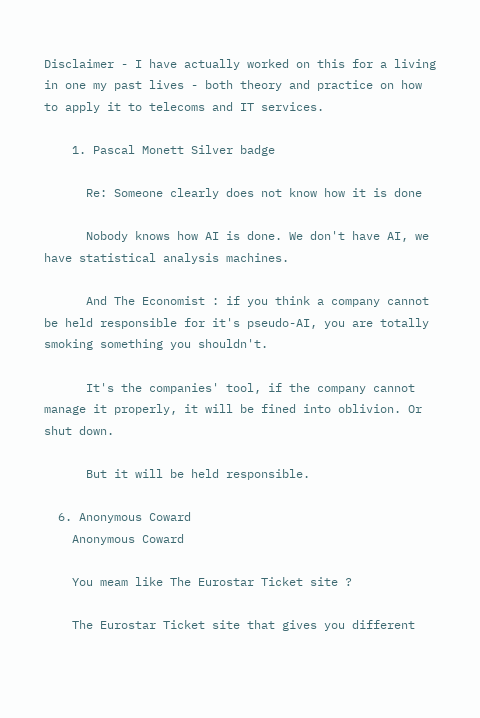Disclaimer - I have actually worked on this for a living in one my past lives - both theory and practice on how to apply it to telecoms and IT services.

    1. Pascal Monett Silver badge

      Re: Someone clearly does not know how it is done

      Nobody knows how AI is done. We don't have AI, we have statistical analysis machines.

      And The Economist : if you think a company cannot be held responsible for it's pseudo-AI, you are totally smoking something you shouldn't.

      It's the companies' tool, if the company cannot manage it properly, it will be fined into oblivion. Or shut down.

      But it will be held responsible.

  6. Anonymous Coward
    Anonymous Coward

    You meam like The Eurostar Ticket site ?

    The Eurostar Ticket site that gives you different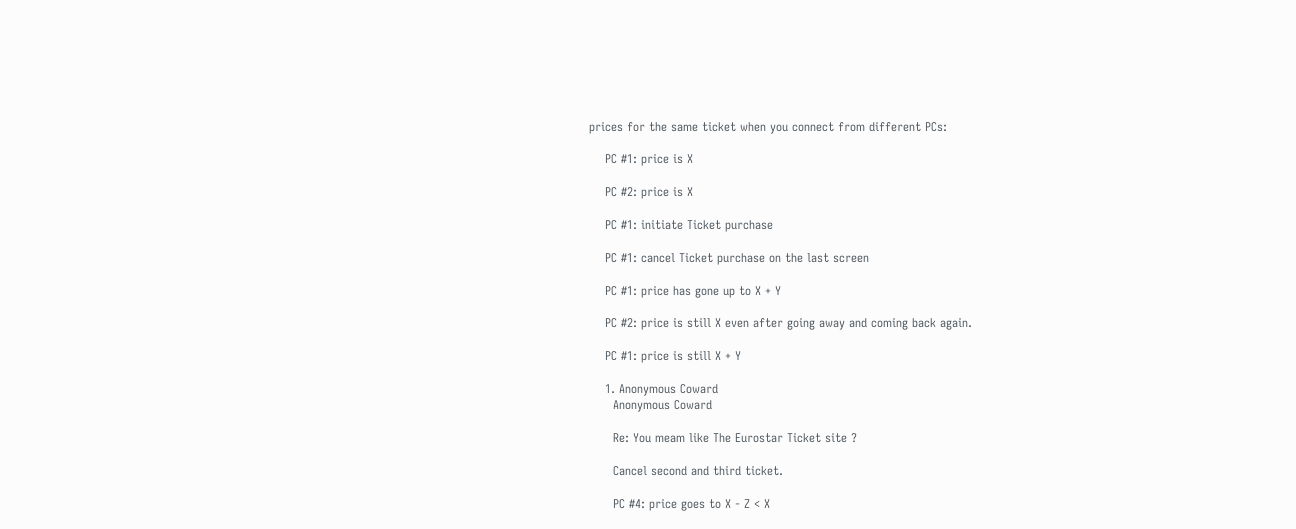prices for the same ticket when you connect from different PCs:

    PC #1: price is X

    PC #2: price is X

    PC #1: initiate Ticket purchase

    PC #1: cancel Ticket purchase on the last screen

    PC #1: price has gone up to X + Y

    PC #2: price is still X even after going away and coming back again.

    PC #1: price is still X + Y

    1. Anonymous Coward
      Anonymous Coward

      Re: You meam like The Eurostar Ticket site ?

      Cancel second and third ticket.

      PC #4: price goes to X - Z < X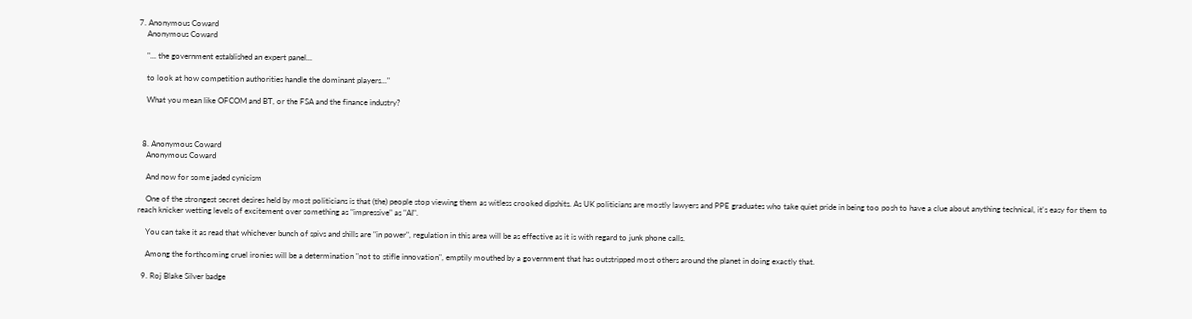7. Anonymous Coward
    Anonymous Coward

    "... the government established an expert panel...

    to look at how competition authorities handle the dominant players..."

    What you mean like OFCOM and BT, or the FSA and the finance industry?



  8. Anonymous Coward
    Anonymous Coward

    And now for some jaded cynicism

    One of the strongest secret desires held by most politicians is that (the) people stop viewing them as witless crooked dipshits. As UK politicians are mostly lawyers and PPE graduates who take quiet pride in being too posh to have a clue about anything technical, it's easy for them to reach knicker wetting levels of excitement over something as "impressive" as "AI".

    You can take it as read that whichever bunch of spivs and shills are "in power", regulation in this area will be as effective as it is with regard to junk phone calls.

    Among the forthcoming cruel ironies will be a determination "not to stifle innovation", emptily mouthed by a government that has outstripped most others around the planet in doing exactly that.

  9. Roj Blake Silver badge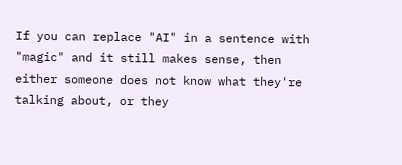If you can replace "AI" in a sentence with "magic" and it still makes sense, then either someone does not know what they're talking about, or they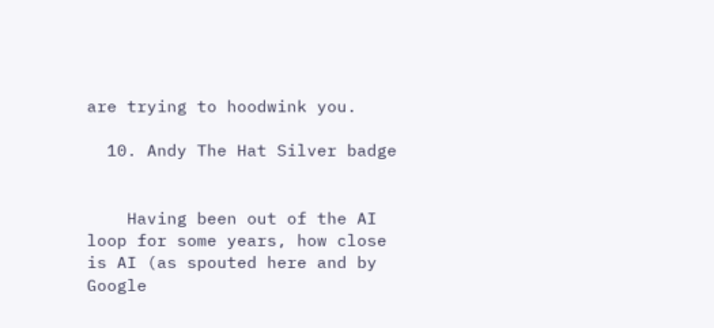are trying to hoodwink you.

  10. Andy The Hat Silver badge


    Having been out of the AI loop for some years, how close is AI (as spouted here and by Google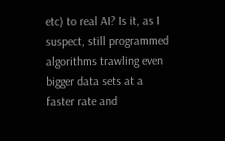etc) to real AI? Is it, as I suspect, still programmed algorithms trawling even bigger data sets at a faster rate and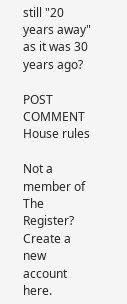still "20 years away" as it was 30 years ago?

POST COMMENT House rules

Not a member of The Register? Create a new account here.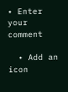• Enter your comment

  • Add an icon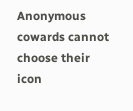Anonymous cowards cannot choose their icon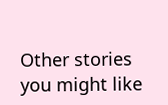Other stories you might like